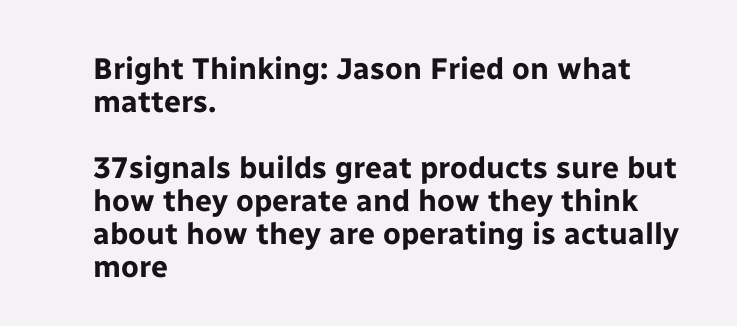Bright Thinking: Jason Fried on what matters.

37signals builds great products sure but how they operate and how they think about how they are operating is actually more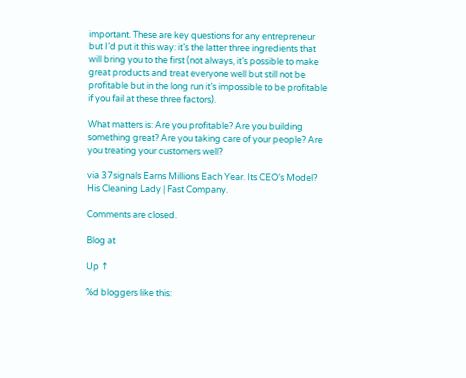important. These are key questions for any entrepreneur but I’d put it this way: it’s the latter three ingredients that will bring you to the first (not always, it’s possible to make great products and treat everyone well but still not be profitable but in the long run it’s impossible to be profitable if you fail at these three factors).

What matters is: Are you profitable? Are you building something great? Are you taking care of your people? Are you treating your customers well?

via 37signals Earns Millions Each Year. Its CEO’s Model? His Cleaning Lady | Fast Company.

Comments are closed.

Blog at

Up ↑

%d bloggers like this: